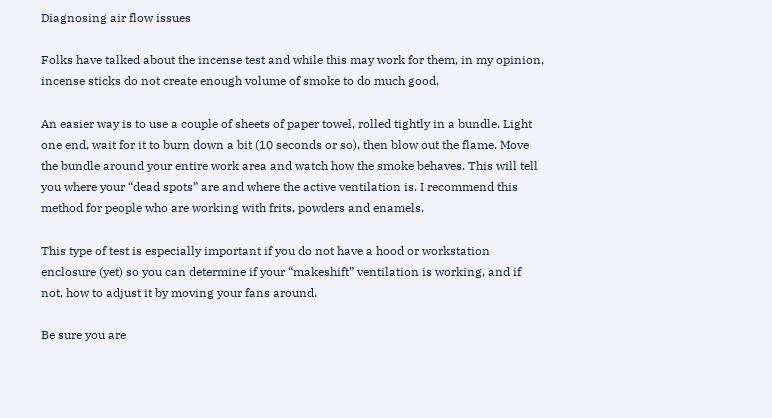Diagnosing air flow issues

Folks have talked about the incense test and while this may work for them, in my opinion, incense sticks do not create enough volume of smoke to do much good.

An easier way is to use a couple of sheets of paper towel, rolled tightly in a bundle. Light one end, wait for it to burn down a bit (10 seconds or so), then blow out the flame. Move the bundle around your entire work area and watch how the smoke behaves. This will tell you where your “dead spots” are and where the active ventilation is. I recommend this method for people who are working with frits, powders and enamels.

This type of test is especially important if you do not have a hood or workstation enclosure (yet) so you can determine if your “makeshift” ventilation is working, and if not, how to adjust it by moving your fans around.

Be sure you are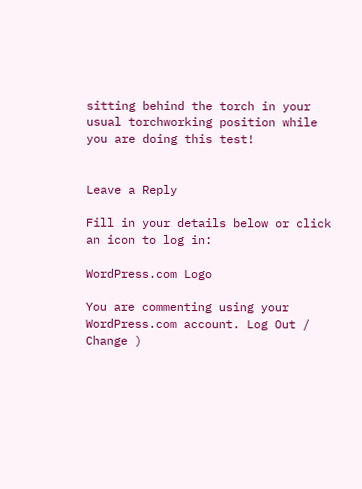sitting behind the torch in your usual torchworking position while you are doing this test!


Leave a Reply

Fill in your details below or click an icon to log in:

WordPress.com Logo

You are commenting using your WordPress.com account. Log Out /  Change )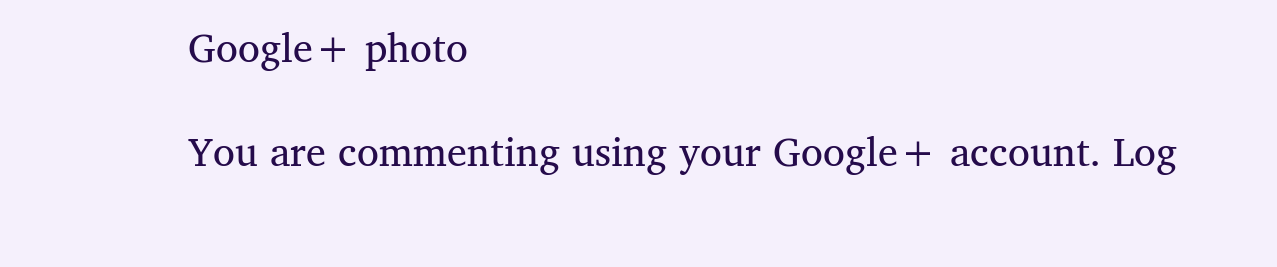Google+ photo

You are commenting using your Google+ account. Log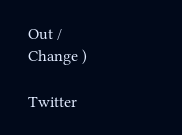Out /  Change )

Twitter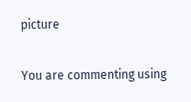picture

You are commenting using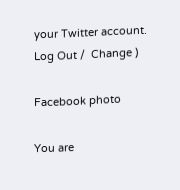your Twitter account. Log Out /  Change )

Facebook photo

You are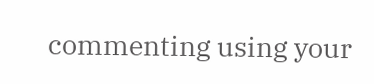commenting using your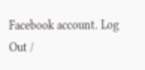Facebook account. Log Out /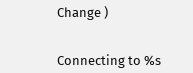Change )


Connecting to %s